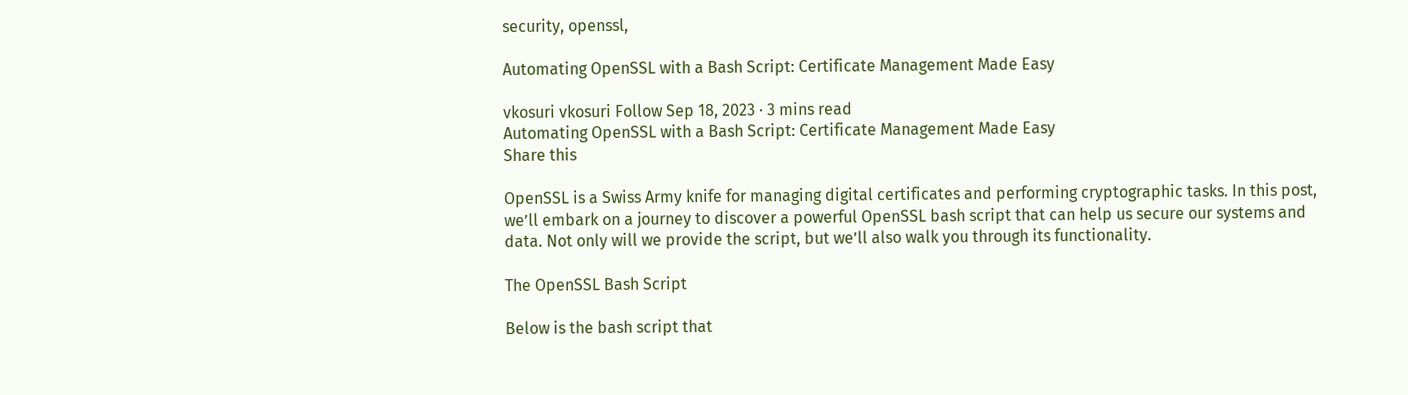security, openssl,

Automating OpenSSL with a Bash Script: Certificate Management Made Easy

vkosuri vkosuri Follow Sep 18, 2023 · 3 mins read
Automating OpenSSL with a Bash Script: Certificate Management Made Easy
Share this

OpenSSL is a Swiss Army knife for managing digital certificates and performing cryptographic tasks. In this post, we’ll embark on a journey to discover a powerful OpenSSL bash script that can help us secure our systems and data. Not only will we provide the script, but we’ll also walk you through its functionality.

The OpenSSL Bash Script

Below is the bash script that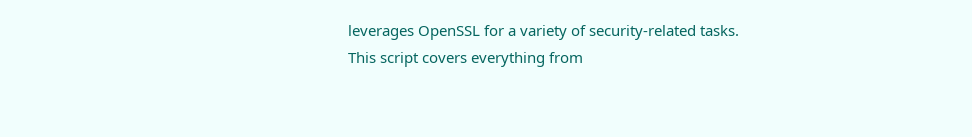leverages OpenSSL for a variety of security-related tasks. This script covers everything from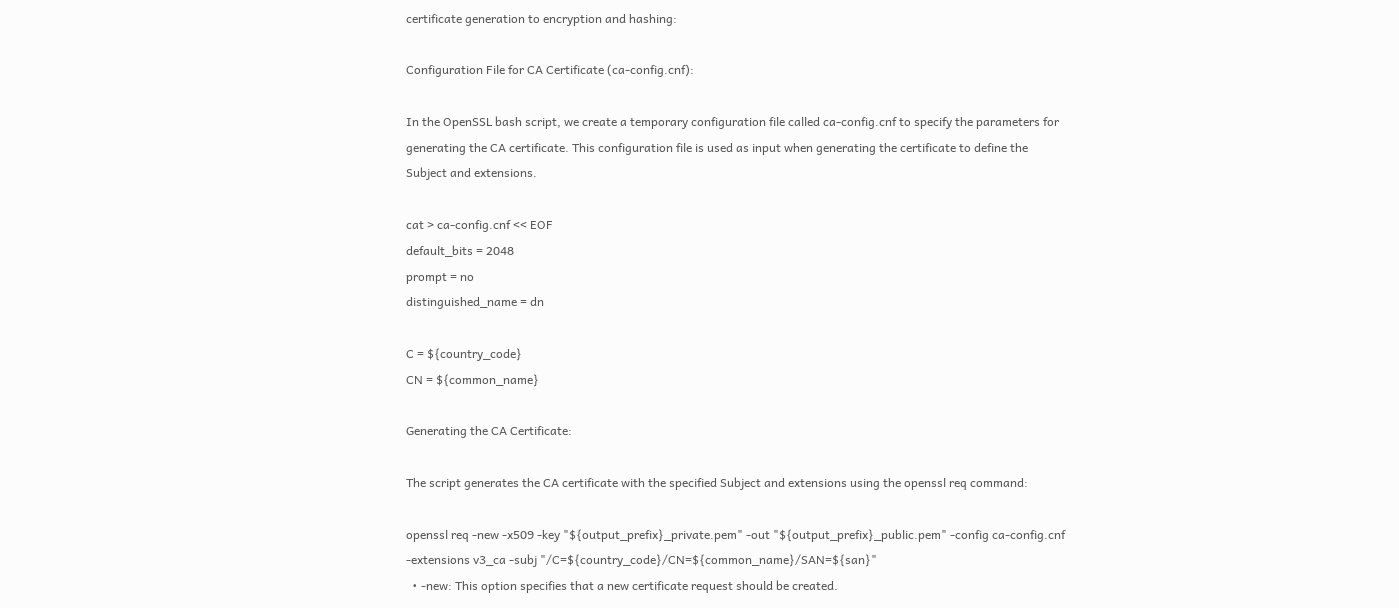certificate generation to encryption and hashing:

Configuration File for CA Certificate (ca-config.cnf):

In the OpenSSL bash script, we create a temporary configuration file called ca-config.cnf to specify the parameters for generating the CA certificate. This configuration file is used as input when generating the certificate to define the Subject and extensions.

cat > ca-config.cnf << EOF
default_bits = 2048
prompt = no
distinguished_name = dn

C = ${country_code}
CN = ${common_name}

Generating the CA Certificate:

The script generates the CA certificate with the specified Subject and extensions using the openssl req command:

openssl req -new -x509 -key "${output_prefix}_private.pem" -out "${output_prefix}_public.pem" -config ca-config.cnf -extensions v3_ca -subj "/C=${country_code}/CN=${common_name}/SAN=${san}"
  • -new: This option specifies that a new certificate request should be created.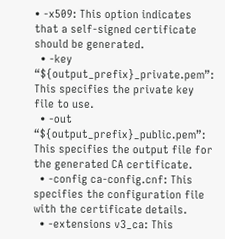• -x509: This option indicates that a self-signed certificate should be generated.
  • -key “${output_prefix}_private.pem”: This specifies the private key file to use.
  • -out “${output_prefix}_public.pem”: This specifies the output file for the generated CA certificate.
  • -config ca-config.cnf: This specifies the configuration file with the certificate details.
  • -extensions v3_ca: This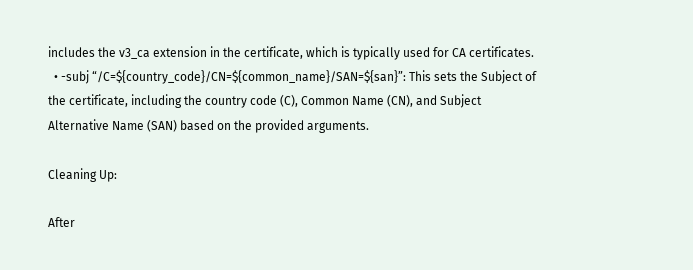includes the v3_ca extension in the certificate, which is typically used for CA certificates.
  • -subj “/C=${country_code}/CN=${common_name}/SAN=${san}”: This sets the Subject of the certificate, including the country code (C), Common Name (CN), and Subject Alternative Name (SAN) based on the provided arguments.

Cleaning Up:

After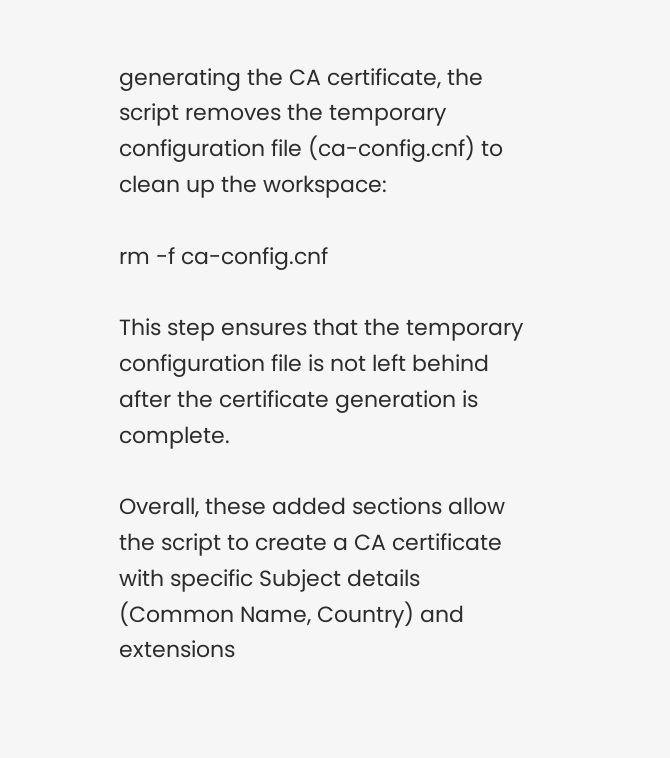generating the CA certificate, the script removes the temporary configuration file (ca-config.cnf) to clean up the workspace:

rm -f ca-config.cnf

This step ensures that the temporary configuration file is not left behind after the certificate generation is complete.

Overall, these added sections allow the script to create a CA certificate with specific Subject details (Common Name, Country) and extensions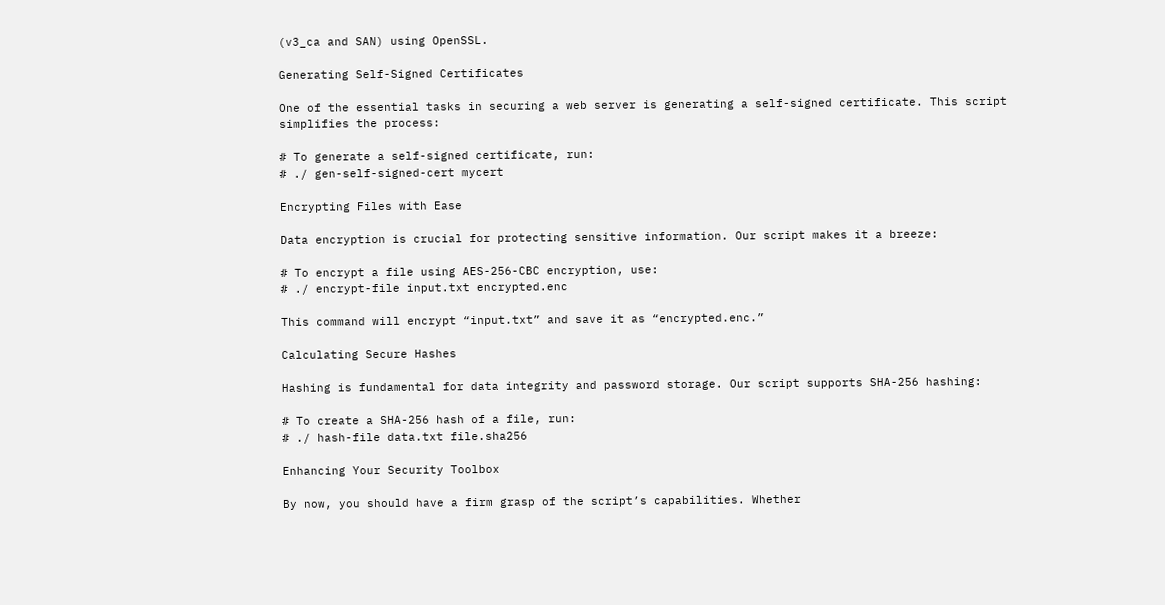(v3_ca and SAN) using OpenSSL.

Generating Self-Signed Certificates

One of the essential tasks in securing a web server is generating a self-signed certificate. This script simplifies the process:

# To generate a self-signed certificate, run:
# ./ gen-self-signed-cert mycert

Encrypting Files with Ease

Data encryption is crucial for protecting sensitive information. Our script makes it a breeze:

# To encrypt a file using AES-256-CBC encryption, use:
# ./ encrypt-file input.txt encrypted.enc

This command will encrypt “input.txt” and save it as “encrypted.enc.”

Calculating Secure Hashes

Hashing is fundamental for data integrity and password storage. Our script supports SHA-256 hashing:

# To create a SHA-256 hash of a file, run:
# ./ hash-file data.txt file.sha256

Enhancing Your Security Toolbox

By now, you should have a firm grasp of the script’s capabilities. Whether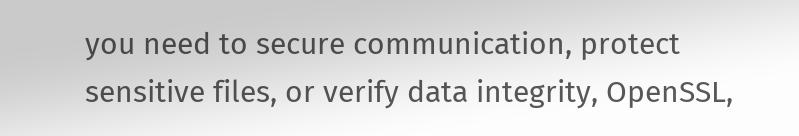you need to secure communication, protect sensitive files, or verify data integrity, OpenSSL,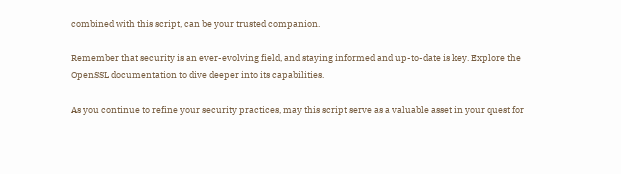combined with this script, can be your trusted companion.

Remember that security is an ever-evolving field, and staying informed and up-to-date is key. Explore the OpenSSL documentation to dive deeper into its capabilities.

As you continue to refine your security practices, may this script serve as a valuable asset in your quest for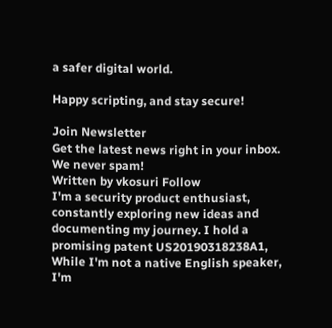a safer digital world.

Happy scripting, and stay secure!

Join Newsletter
Get the latest news right in your inbox. We never spam!
Written by vkosuri Follow
I'm a security product enthusiast, constantly exploring new ideas and documenting my journey. I hold a promising patent US20190318238A1, While I'm not a native English speaker, I'm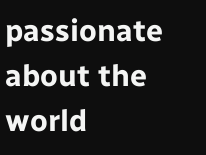passionate about the world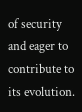of security and eager to contribute to its evolution.